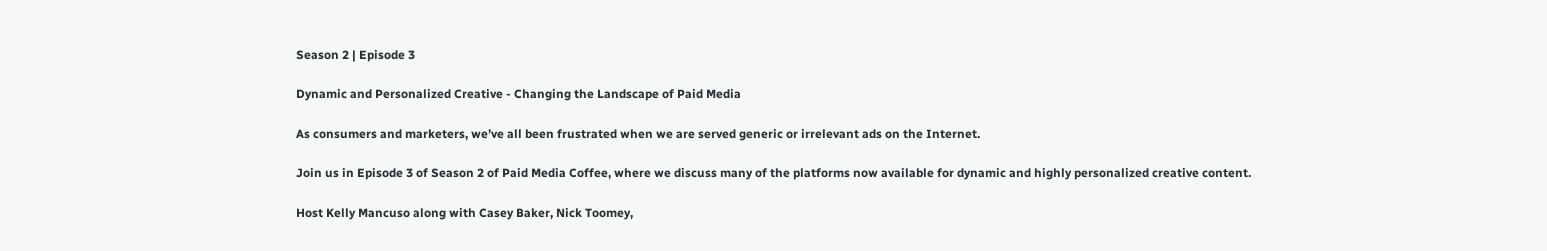Season 2 | Episode 3

Dynamic and Personalized Creative - Changing the Landscape of Paid Media

As consumers and marketers, we’ve all been frustrated when we are served generic or irrelevant ads on the Internet.

Join us in Episode 3 of Season 2 of Paid Media Coffee, where we discuss many of the platforms now available for dynamic and highly personalized creative content.

Host Kelly Mancuso along with Casey Baker, Nick Toomey,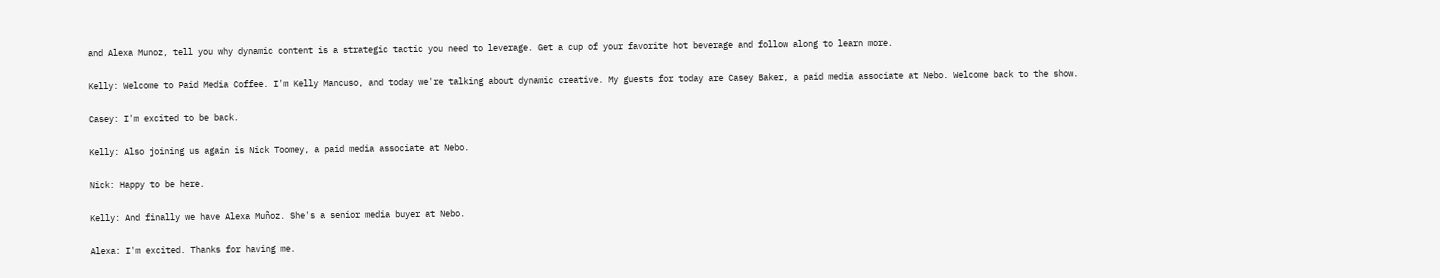and Alexa Munoz, tell you why dynamic content is a strategic tactic you need to leverage. Get a cup of your favorite hot beverage and follow along to learn more.

Kelly: Welcome to Paid Media Coffee. I'm Kelly Mancuso, and today we're talking about dynamic creative. My guests for today are Casey Baker, a paid media associate at Nebo. Welcome back to the show.

Casey: I'm excited to be back.

Kelly: Also joining us again is Nick Toomey, a paid media associate at Nebo.

Nick: Happy to be here.

Kelly: And finally we have Alexa Muñoz. She's a senior media buyer at Nebo.

Alexa: I'm excited. Thanks for having me.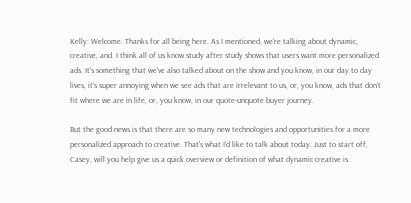Kelly: Welcome. Thanks for all being here. As I mentioned, we're talking about dynamic, creative, and. I think all of us know study after study shows that users want more personalized ads. It's something that we've also talked about on the show and you know, in our day to day lives, it's super annoying when we see ads that are irrelevant to us, or, you know, ads that don't fit where we are in life, or, you know, in our quote-unquote buyer journey.

But the good news is that there are so many new technologies and opportunities for a more personalized approach to creative. That's what I'd like to talk about today. Just to start off, Casey, will you help give us a quick overview or definition of what dynamic creative is.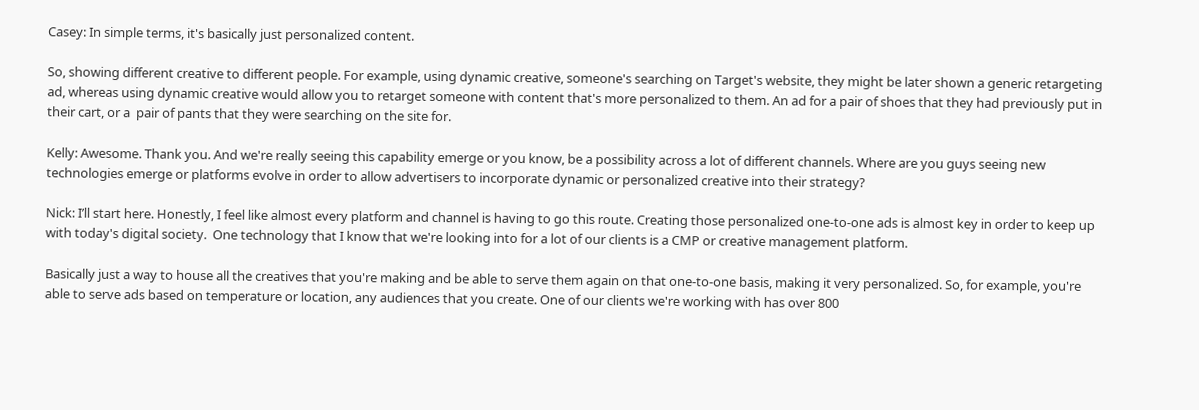Casey: In simple terms, it's basically just personalized content.

So, showing different creative to different people. For example, using dynamic creative, someone's searching on Target's website, they might be later shown a generic retargeting ad, whereas using dynamic creative would allow you to retarget someone with content that's more personalized to them. An ad for a pair of shoes that they had previously put in their cart, or a  pair of pants that they were searching on the site for.

Kelly: Awesome. Thank you. And we're really seeing this capability emerge or you know, be a possibility across a lot of different channels. Where are you guys seeing new technologies emerge or platforms evolve in order to allow advertisers to incorporate dynamic or personalized creative into their strategy?

Nick: I’ll start here. Honestly, I feel like almost every platform and channel is having to go this route. Creating those personalized one-to-one ads is almost key in order to keep up with today's digital society.  One technology that I know that we're looking into for a lot of our clients is a CMP or creative management platform.

Basically just a way to house all the creatives that you're making and be able to serve them again on that one-to-one basis, making it very personalized. So, for example, you're able to serve ads based on temperature or location, any audiences that you create. One of our clients we're working with has over 800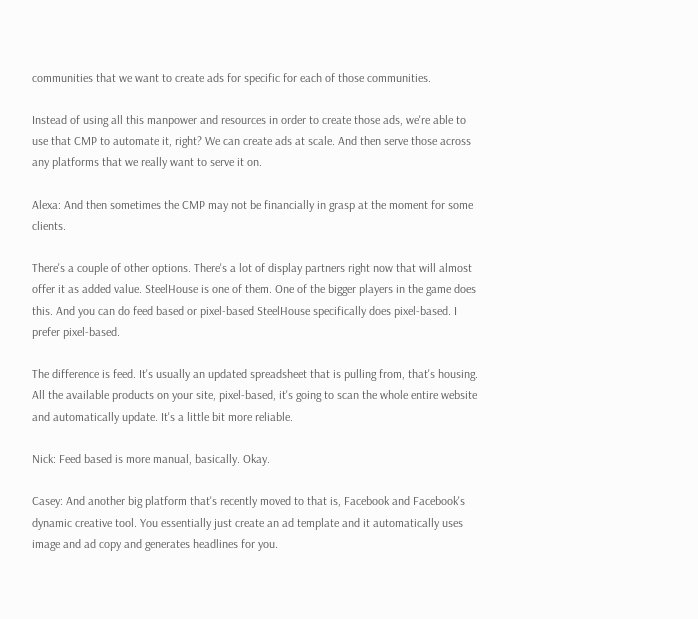communities that we want to create ads for specific for each of those communities.

Instead of using all this manpower and resources in order to create those ads, we're able to use that CMP to automate it, right? We can create ads at scale. And then serve those across any platforms that we really want to serve it on.

Alexa: And then sometimes the CMP may not be financially in grasp at the moment for some clients.

There's a couple of other options. There's a lot of display partners right now that will almost offer it as added value. SteelHouse is one of them. One of the bigger players in the game does this. And you can do feed based or pixel-based SteelHouse specifically does pixel-based. I prefer pixel-based.

The difference is feed. It's usually an updated spreadsheet that is pulling from, that's housing. All the available products on your site, pixel-based, it's going to scan the whole entire website and automatically update. It's a little bit more reliable.

Nick: Feed based is more manual, basically. Okay.

Casey: And another big platform that's recently moved to that is, Facebook and Facebook's dynamic creative tool. You essentially just create an ad template and it automatically uses image and ad copy and generates headlines for you.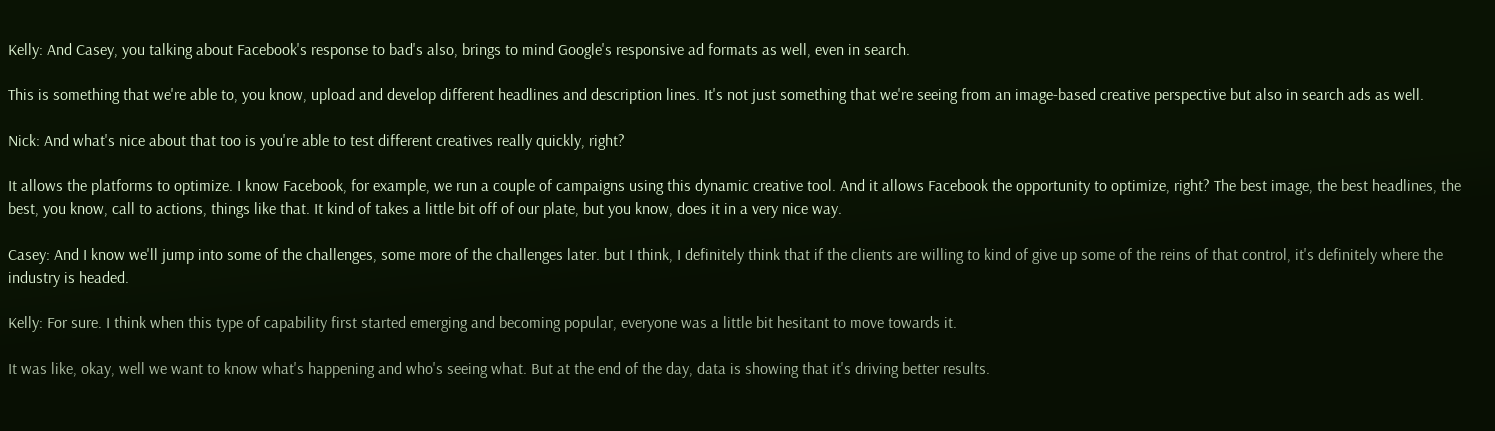Kelly: And Casey, you talking about Facebook's response to bad's also, brings to mind Google's responsive ad formats as well, even in search.

This is something that we're able to, you know, upload and develop different headlines and description lines. It's not just something that we're seeing from an image-based creative perspective but also in search ads as well.

Nick: And what's nice about that too is you're able to test different creatives really quickly, right?

It allows the platforms to optimize. I know Facebook, for example, we run a couple of campaigns using this dynamic creative tool. And it allows Facebook the opportunity to optimize, right? The best image, the best headlines, the best, you know, call to actions, things like that. It kind of takes a little bit off of our plate, but you know, does it in a very nice way.

Casey: And I know we'll jump into some of the challenges, some more of the challenges later. but I think, I definitely think that if the clients are willing to kind of give up some of the reins of that control, it's definitely where the industry is headed.

Kelly: For sure. I think when this type of capability first started emerging and becoming popular, everyone was a little bit hesitant to move towards it.

It was like, okay, well we want to know what's happening and who's seeing what. But at the end of the day, data is showing that it's driving better results.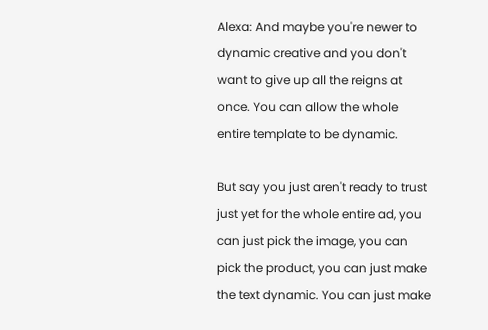Alexa: And maybe you're newer to dynamic creative and you don't want to give up all the reigns at once. You can allow the whole entire template to be dynamic.

But say you just aren't ready to trust just yet for the whole entire ad, you can just pick the image, you can pick the product, you can just make the text dynamic. You can just make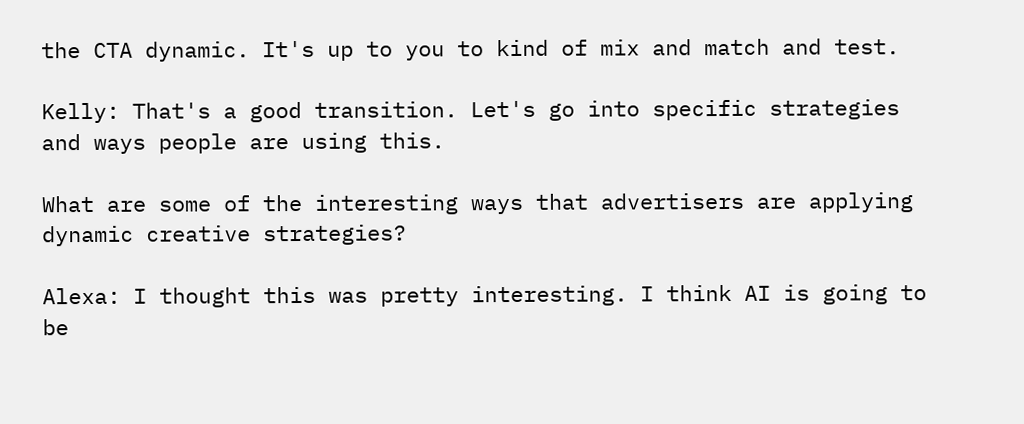the CTA dynamic. It's up to you to kind of mix and match and test.

Kelly: That's a good transition. Let's go into specific strategies and ways people are using this.

What are some of the interesting ways that advertisers are applying dynamic creative strategies?

Alexa: I thought this was pretty interesting. I think AI is going to be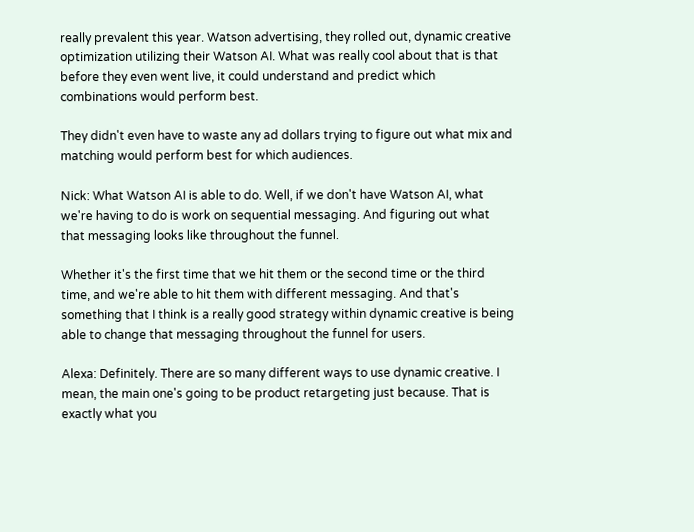really prevalent this year. Watson advertising, they rolled out, dynamic creative optimization utilizing their Watson AI. What was really cool about that is that before they even went live, it could understand and predict which combinations would perform best.

They didn't even have to waste any ad dollars trying to figure out what mix and matching would perform best for which audiences.

Nick: What Watson AI is able to do. Well, if we don't have Watson AI, what we're having to do is work on sequential messaging. And figuring out what that messaging looks like throughout the funnel.

Whether it's the first time that we hit them or the second time or the third time, and we're able to hit them with different messaging. And that's something that I think is a really good strategy within dynamic creative is being able to change that messaging throughout the funnel for users.

Alexa: Definitely. There are so many different ways to use dynamic creative. I mean, the main one's going to be product retargeting just because. That is exactly what you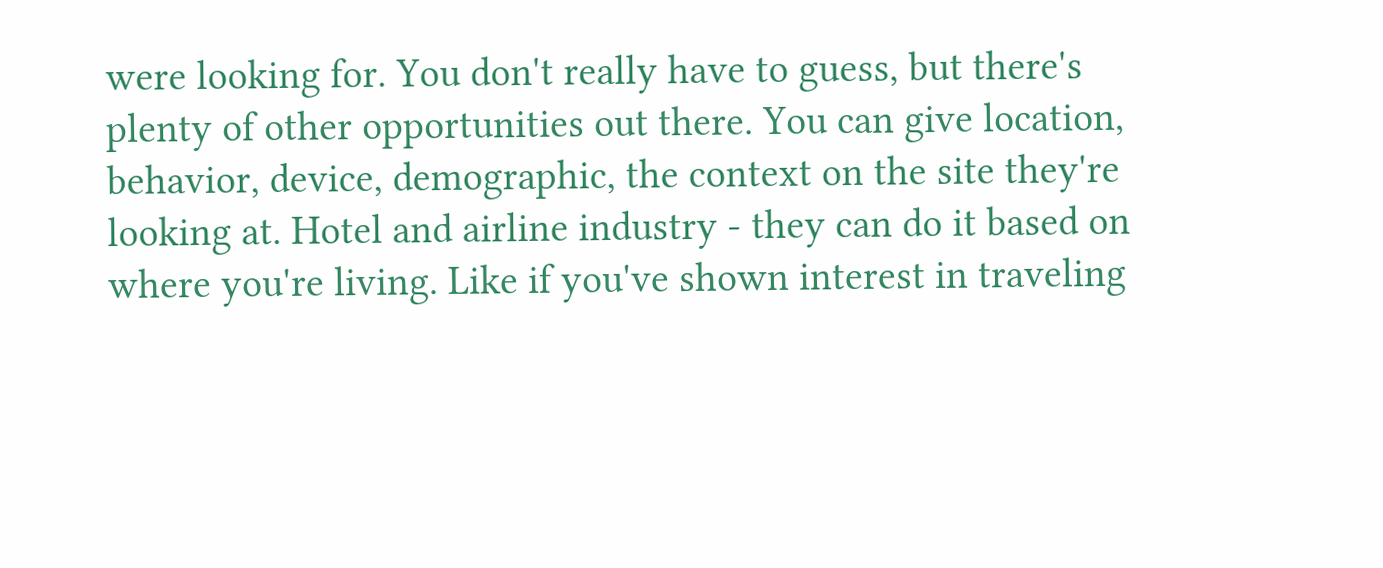were looking for. You don't really have to guess, but there's plenty of other opportunities out there. You can give location, behavior, device, demographic, the context on the site they're looking at. Hotel and airline industry - they can do it based on where you're living. Like if you've shown interest in traveling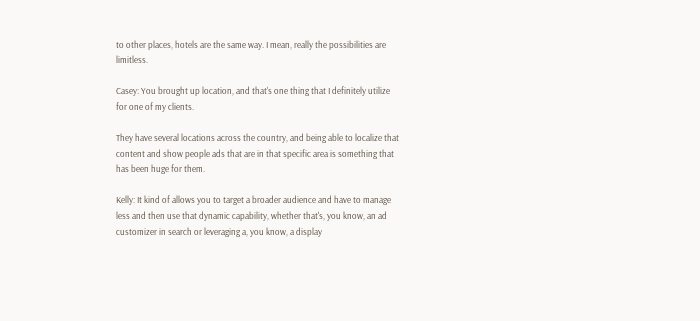to other places, hotels are the same way. I mean, really the possibilities are limitless.

Casey: You brought up location, and that's one thing that I definitely utilize for one of my clients.

They have several locations across the country, and being able to localize that content and show people ads that are in that specific area is something that has been huge for them.

Kelly: It kind of allows you to target a broader audience and have to manage less and then use that dynamic capability, whether that's, you know, an ad customizer in search or leveraging a, you know, a display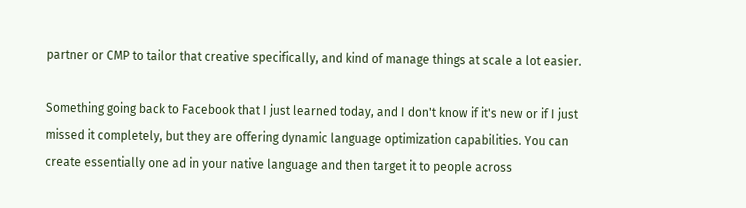partner or CMP to tailor that creative specifically, and kind of manage things at scale a lot easier.

Something going back to Facebook that I just learned today, and I don't know if it's new or if I just missed it completely, but they are offering dynamic language optimization capabilities. You can create essentially one ad in your native language and then target it to people across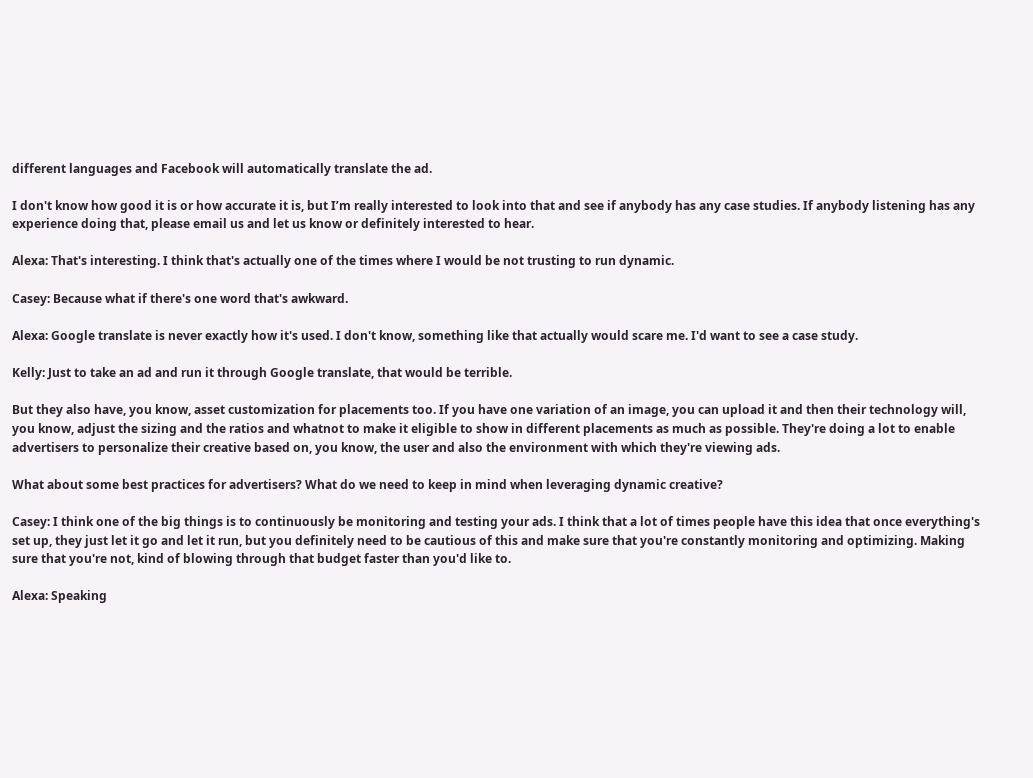different languages and Facebook will automatically translate the ad.

I don't know how good it is or how accurate it is, but I’m really interested to look into that and see if anybody has any case studies. If anybody listening has any experience doing that, please email us and let us know or definitely interested to hear.

Alexa: That's interesting. I think that's actually one of the times where I would be not trusting to run dynamic.

Casey: Because what if there's one word that's awkward.

Alexa: Google translate is never exactly how it's used. I don't know, something like that actually would scare me. I'd want to see a case study.

Kelly: Just to take an ad and run it through Google translate, that would be terrible.

But they also have, you know, asset customization for placements too. If you have one variation of an image, you can upload it and then their technology will, you know, adjust the sizing and the ratios and whatnot to make it eligible to show in different placements as much as possible. They're doing a lot to enable advertisers to personalize their creative based on, you know, the user and also the environment with which they're viewing ads.

What about some best practices for advertisers? What do we need to keep in mind when leveraging dynamic creative?

Casey: I think one of the big things is to continuously be monitoring and testing your ads. I think that a lot of times people have this idea that once everything's set up, they just let it go and let it run, but you definitely need to be cautious of this and make sure that you're constantly monitoring and optimizing. Making sure that you're not, kind of blowing through that budget faster than you'd like to.

Alexa: Speaking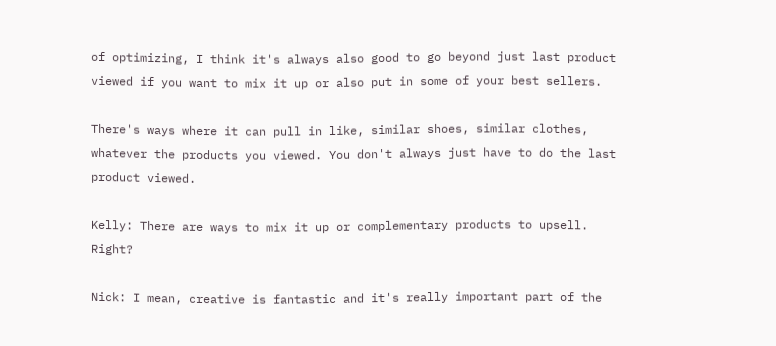of optimizing, I think it's always also good to go beyond just last product viewed if you want to mix it up or also put in some of your best sellers.

There's ways where it can pull in like, similar shoes, similar clothes, whatever the products you viewed. You don't always just have to do the last product viewed.

Kelly: There are ways to mix it up or complementary products to upsell. Right?

Nick: I mean, creative is fantastic and it's really important part of the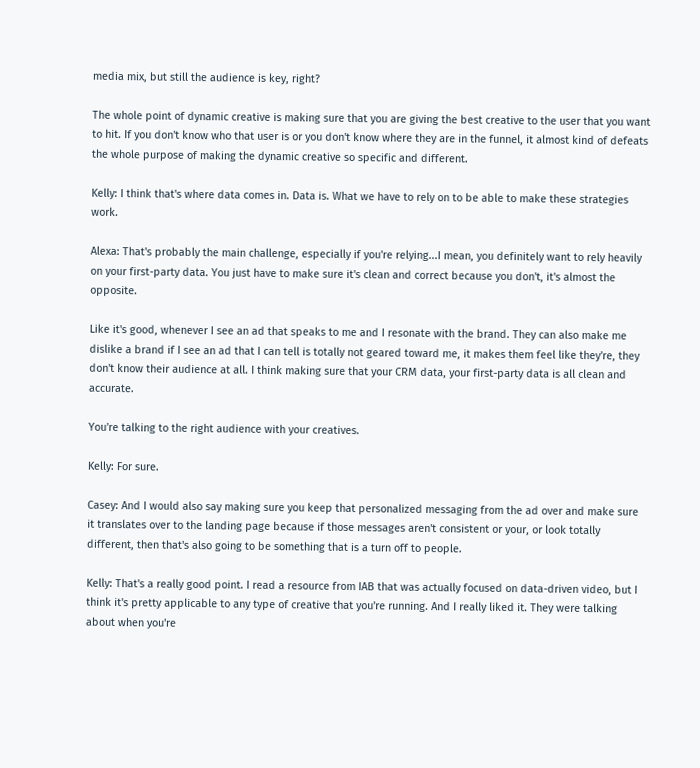media mix, but still the audience is key, right?

The whole point of dynamic creative is making sure that you are giving the best creative to the user that you want to hit. If you don't know who that user is or you don't know where they are in the funnel, it almost kind of defeats the whole purpose of making the dynamic creative so specific and different.

Kelly: I think that's where data comes in. Data is. What we have to rely on to be able to make these strategies work.

Alexa: That's probably the main challenge, especially if you're relying...I mean, you definitely want to rely heavily on your first-party data. You just have to make sure it's clean and correct because you don't, it's almost the opposite.

Like it's good, whenever I see an ad that speaks to me and I resonate with the brand. They can also make me dislike a brand if I see an ad that I can tell is totally not geared toward me, it makes them feel like they're, they don't know their audience at all. I think making sure that your CRM data, your first-party data is all clean and accurate.

You're talking to the right audience with your creatives.

Kelly: For sure.

Casey: And I would also say making sure you keep that personalized messaging from the ad over and make sure it translates over to the landing page because if those messages aren't consistent or your, or look totally different, then that's also going to be something that is a turn off to people.

Kelly: That's a really good point. I read a resource from IAB that was actually focused on data-driven video, but I think it's pretty applicable to any type of creative that you're running. And I really liked it. They were talking about when you're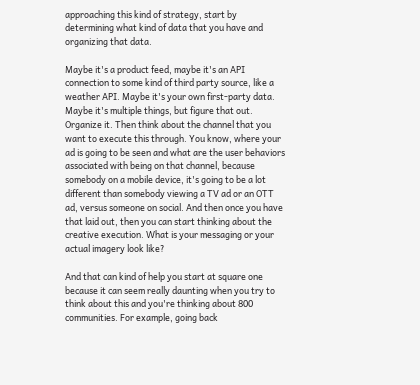approaching this kind of strategy, start by determining what kind of data that you have and organizing that data.

Maybe it's a product feed, maybe it's an API connection to some kind of third party source, like a weather API. Maybe it's your own first-party data. Maybe it's multiple things, but figure that out. Organize it. Then think about the channel that you want to execute this through. You know, where your ad is going to be seen and what are the user behaviors associated with being on that channel, because somebody on a mobile device, it's going to be a lot different than somebody viewing a TV ad or an OTT ad, versus someone on social. And then once you have that laid out, then you can start thinking about the creative execution. What is your messaging or your actual imagery look like?

And that can kind of help you start at square one because it can seem really daunting when you try to think about this and you're thinking about 800 communities. For example, going back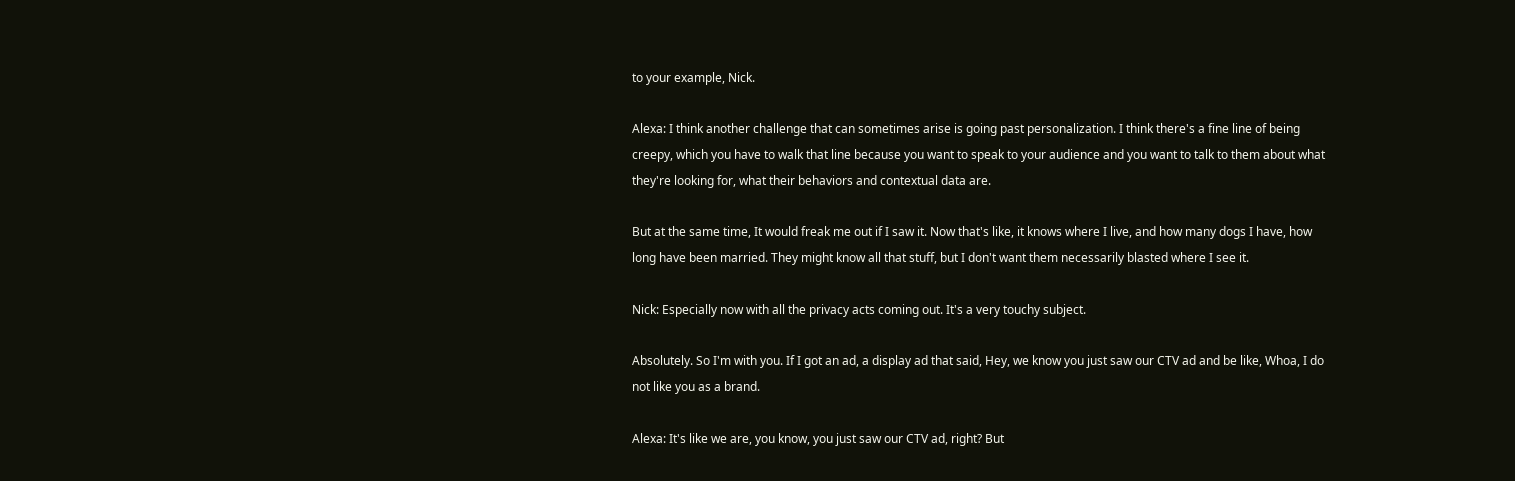to your example, Nick.

Alexa: I think another challenge that can sometimes arise is going past personalization. I think there's a fine line of being creepy, which you have to walk that line because you want to speak to your audience and you want to talk to them about what they're looking for, what their behaviors and contextual data are.

But at the same time, It would freak me out if I saw it. Now that's like, it knows where I live, and how many dogs I have, how long have been married. They might know all that stuff, but I don't want them necessarily blasted where I see it.

Nick: Especially now with all the privacy acts coming out. It's a very touchy subject.

Absolutely. So I'm with you. If I got an ad, a display ad that said, Hey, we know you just saw our CTV ad and be like, Whoa, I do not like you as a brand.

Alexa: It's like we are, you know, you just saw our CTV ad, right? But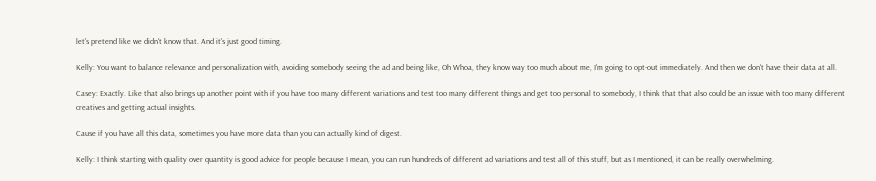let's pretend like we didn't know that. And it's just good timing.

Kelly: You want to balance relevance and personalization with, avoiding somebody seeing the ad and being like, Oh Whoa, they know way too much about me, I'm going to opt-out immediately. And then we don't have their data at all.

Casey: Exactly. Like that also brings up another point with if you have too many different variations and test too many different things and get too personal to somebody, I think that that also could be an issue with too many different creatives and getting actual insights.

Cause if you have all this data, sometimes you have more data than you can actually kind of digest.

Kelly: I think starting with quality over quantity is good advice for people because I mean, you can run hundreds of different ad variations and test all of this stuff, but as I mentioned, it can be really overwhelming.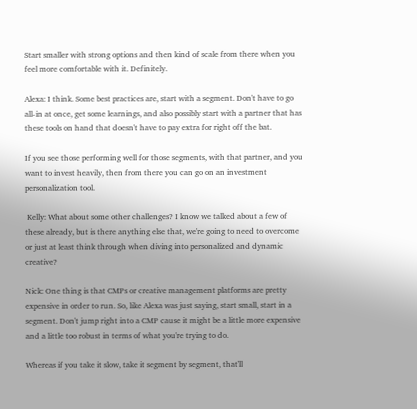Start smaller with strong options and then kind of scale from there when you feel more comfortable with it. Definitely.

Alexa: I think. Some best practices are, start with a segment. Don't have to go all-in at once, get some learnings, and also possibly start with a partner that has these tools on hand that doesn't have to pay extra for right off the bat.

If you see those performing well for those segments, with that partner, and you want to invest heavily, then from there you can go on an investment personalization tool.

 Kelly: What about some other challenges? I know we talked about a few of these already, but is there anything else that, we're going to need to overcome or just at least think through when diving into personalized and dynamic creative?

Nick: One thing is that CMPs or creative management platforms are pretty expensive in order to run. So, like Alexa was just saying, start small, start in a segment. Don't jump right into a CMP cause it might be a little more expensive and a little too robust in terms of what you're trying to do.

Whereas if you take it slow, take it segment by segment, that'll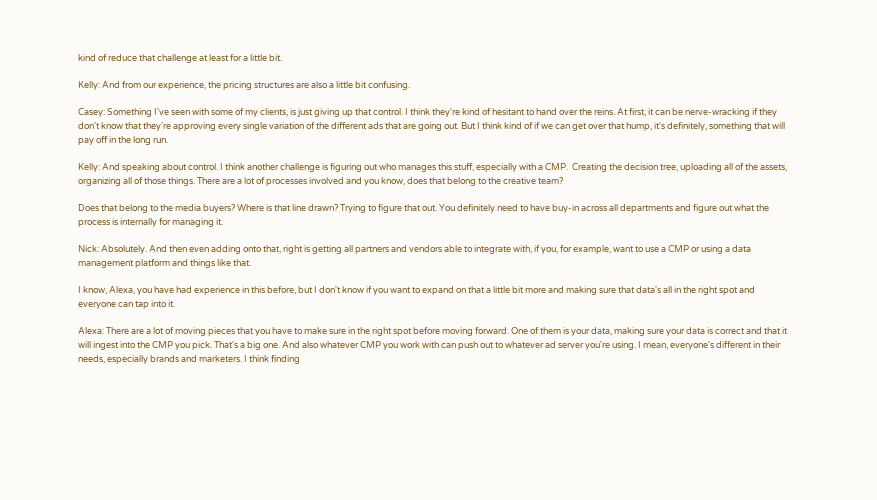kind of reduce that challenge at least for a little bit.

Kelly: And from our experience, the pricing structures are also a little bit confusing.

Casey: Something I've seen with some of my clients, is just giving up that control. I think they're kind of hesitant to hand over the reins. At first, it can be nerve-wracking if they don't know that they're approving every single variation of the different ads that are going out. But I think kind of if we can get over that hump, it's definitely, something that will pay off in the long run.

Kelly: And speaking about control. I think another challenge is figuring out who manages this stuff, especially with a CMP.  Creating the decision tree, uploading all of the assets, organizing all of those things. There are a lot of processes involved and you know, does that belong to the creative team?

Does that belong to the media buyers? Where is that line drawn? Trying to figure that out. You definitely need to have buy-in across all departments and figure out what the process is internally for managing it.

Nick: Absolutely. And then even adding onto that, right is getting all partners and vendors able to integrate with, if you, for example, want to use a CMP or using a data management platform and things like that.

I know, Alexa, you have had experience in this before, but I don't know if you want to expand on that a little bit more and making sure that data's all in the right spot and everyone can tap into it.

Alexa: There are a lot of moving pieces that you have to make sure in the right spot before moving forward. One of them is your data, making sure your data is correct and that it will ingest into the CMP you pick. That's a big one. And also whatever CMP you work with can push out to whatever ad server you're using. I mean, everyone's different in their needs, especially brands and marketers. I think finding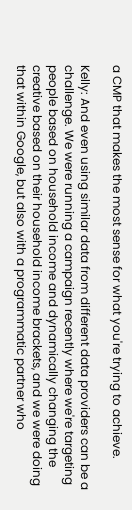a CMP that makes the most sense for what you're trying to achieve.

Kelly: And even using similar data from different data providers can be a challenge. We were running a campaign recently where we're targeting people based on household income and dynamically changing the creative based on their household income brackets, and we were doing that within Google, but also with a programmatic partner who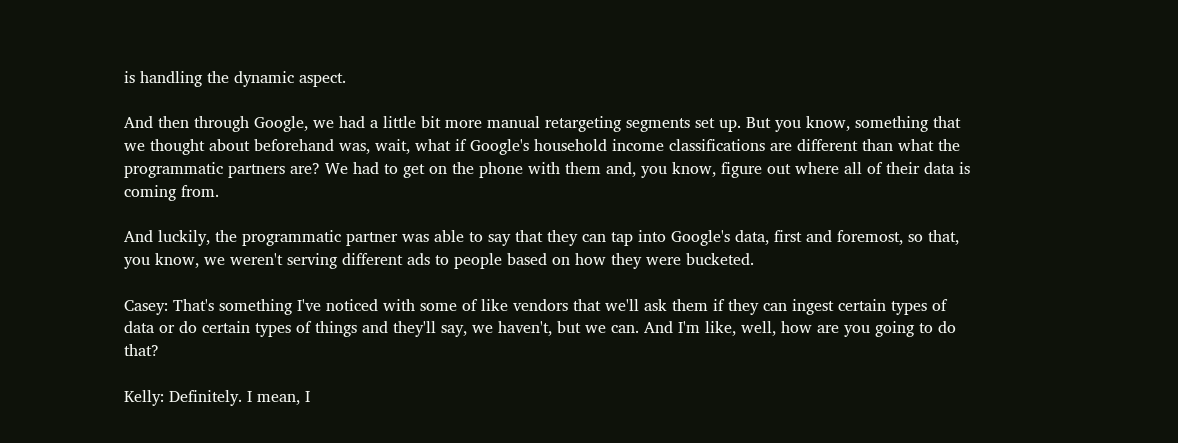is handling the dynamic aspect.

And then through Google, we had a little bit more manual retargeting segments set up. But you know, something that we thought about beforehand was, wait, what if Google's household income classifications are different than what the programmatic partners are? We had to get on the phone with them and, you know, figure out where all of their data is coming from.

And luckily, the programmatic partner was able to say that they can tap into Google's data, first and foremost, so that, you know, we weren't serving different ads to people based on how they were bucketed.

Casey: That's something I've noticed with some of like vendors that we'll ask them if they can ingest certain types of data or do certain types of things and they'll say, we haven't, but we can. And I'm like, well, how are you going to do that?

Kelly: Definitely. I mean, I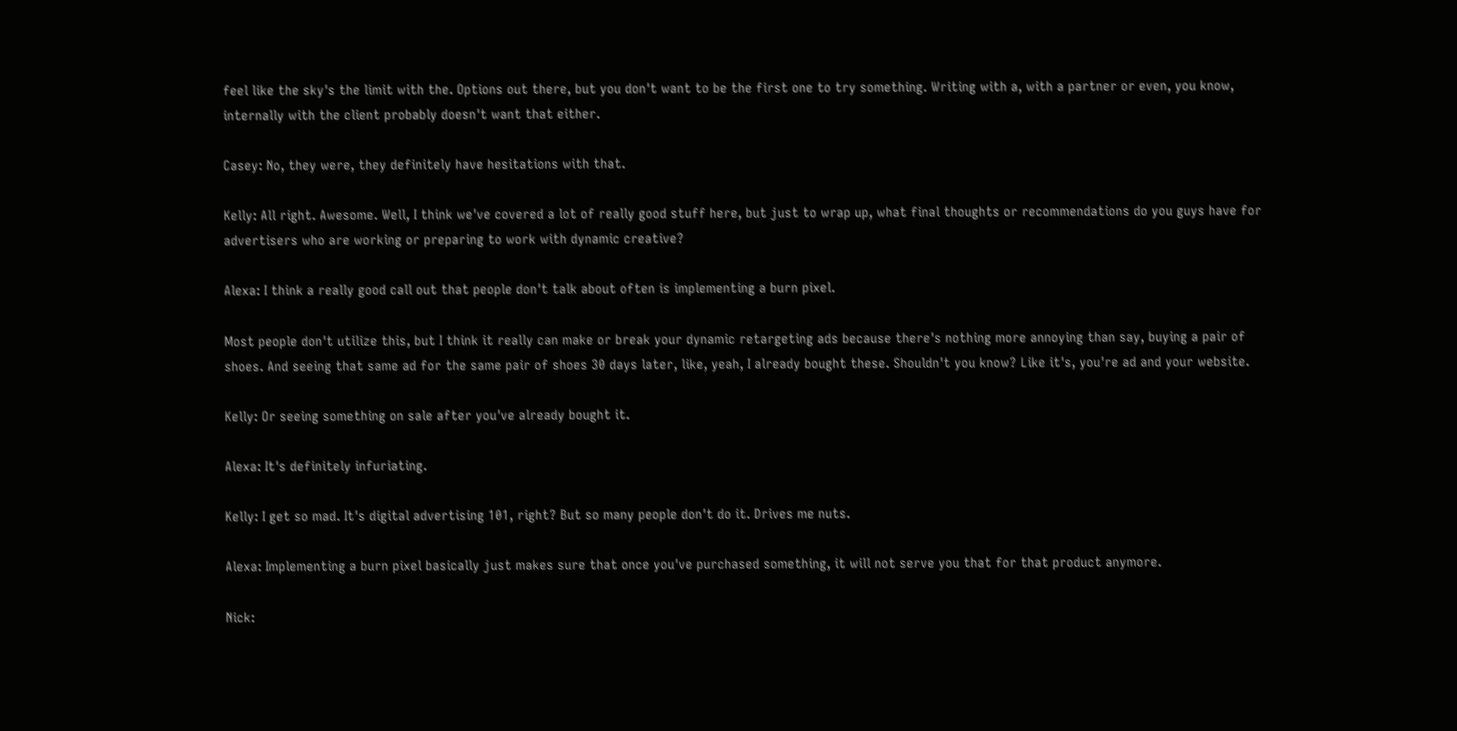feel like the sky's the limit with the. Options out there, but you don't want to be the first one to try something. Writing with a, with a partner or even, you know, internally with the client probably doesn't want that either.

Casey: No, they were, they definitely have hesitations with that.

Kelly: All right. Awesome. Well, I think we've covered a lot of really good stuff here, but just to wrap up, what final thoughts or recommendations do you guys have for advertisers who are working or preparing to work with dynamic creative?

Alexa: I think a really good call out that people don't talk about often is implementing a burn pixel.

Most people don't utilize this, but I think it really can make or break your dynamic retargeting ads because there's nothing more annoying than say, buying a pair of shoes. And seeing that same ad for the same pair of shoes 30 days later, like, yeah, I already bought these. Shouldn't you know? Like it's, you're ad and your website.

Kelly: Or seeing something on sale after you've already bought it.

Alexa: It's definitely infuriating.

Kelly: I get so mad. It's digital advertising 101, right? But so many people don't do it. Drives me nuts.

Alexa: Implementing a burn pixel basically just makes sure that once you've purchased something, it will not serve you that for that product anymore.

Nick: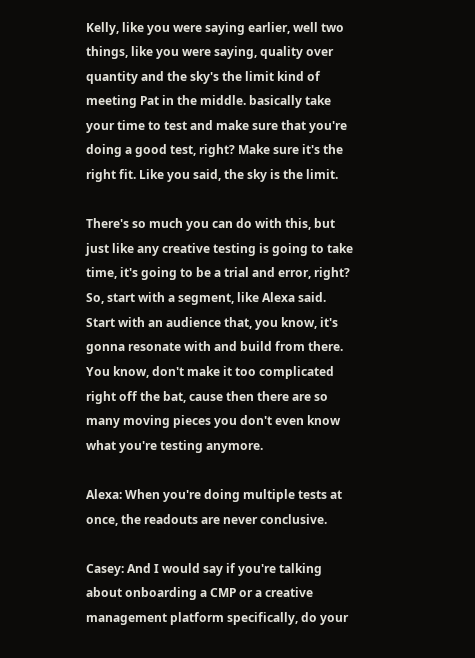Kelly, like you were saying earlier, well two things, like you were saying, quality over quantity and the sky's the limit kind of meeting Pat in the middle. basically take your time to test and make sure that you're doing a good test, right? Make sure it's the right fit. Like you said, the sky is the limit.

There's so much you can do with this, but just like any creative testing is going to take time, it's going to be a trial and error, right? So, start with a segment, like Alexa said. Start with an audience that, you know, it's gonna resonate with and build from there. You know, don't make it too complicated right off the bat, cause then there are so many moving pieces you don't even know what you're testing anymore.

Alexa: When you're doing multiple tests at once, the readouts are never conclusive.

Casey: And I would say if you're talking about onboarding a CMP or a creative management platform specifically, do your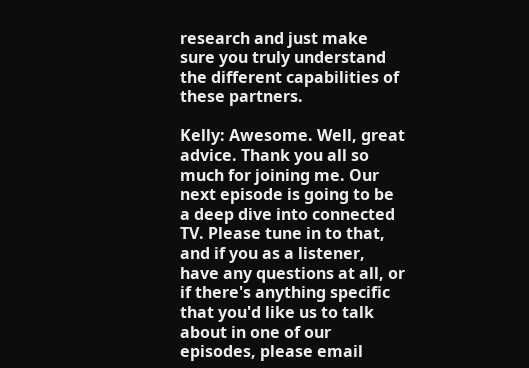research and just make sure you truly understand the different capabilities of these partners.

Kelly: Awesome. Well, great advice. Thank you all so much for joining me. Our next episode is going to be a deep dive into connected TV. Please tune in to that, and if you as a listener, have any questions at all, or if there's anything specific that you'd like us to talk about in one of our episodes, please email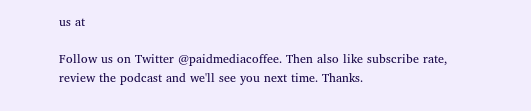us at

Follow us on Twitter @paidmediacoffee. Then also like subscribe rate, review the podcast and we'll see you next time. Thanks.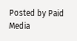Posted by Paid Media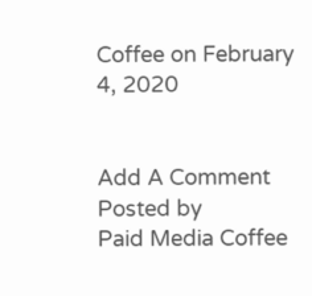Coffee on February 4, 2020


Add A Comment
Posted by
Paid Media Coffee